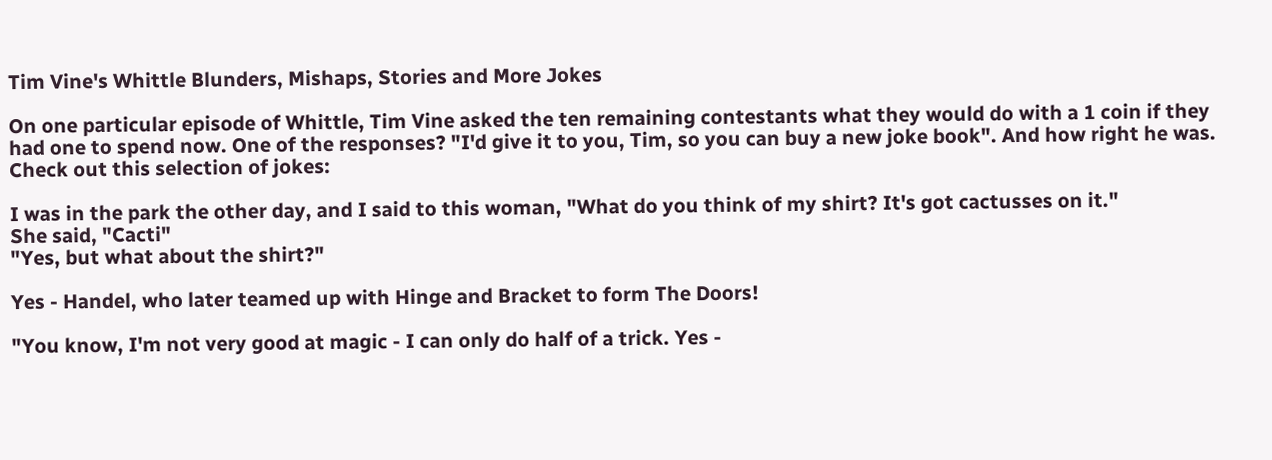Tim Vine's Whittle Blunders, Mishaps, Stories and More Jokes

On one particular episode of Whittle, Tim Vine asked the ten remaining contestants what they would do with a 1 coin if they had one to spend now. One of the responses? "I'd give it to you, Tim, so you can buy a new joke book". And how right he was. Check out this selection of jokes:

I was in the park the other day, and I said to this woman, "What do you think of my shirt? It's got cactusses on it."
She said, "Cacti"
"Yes, but what about the shirt?"

Yes - Handel, who later teamed up with Hinge and Bracket to form The Doors!

"You know, I'm not very good at magic - I can only do half of a trick. Yes -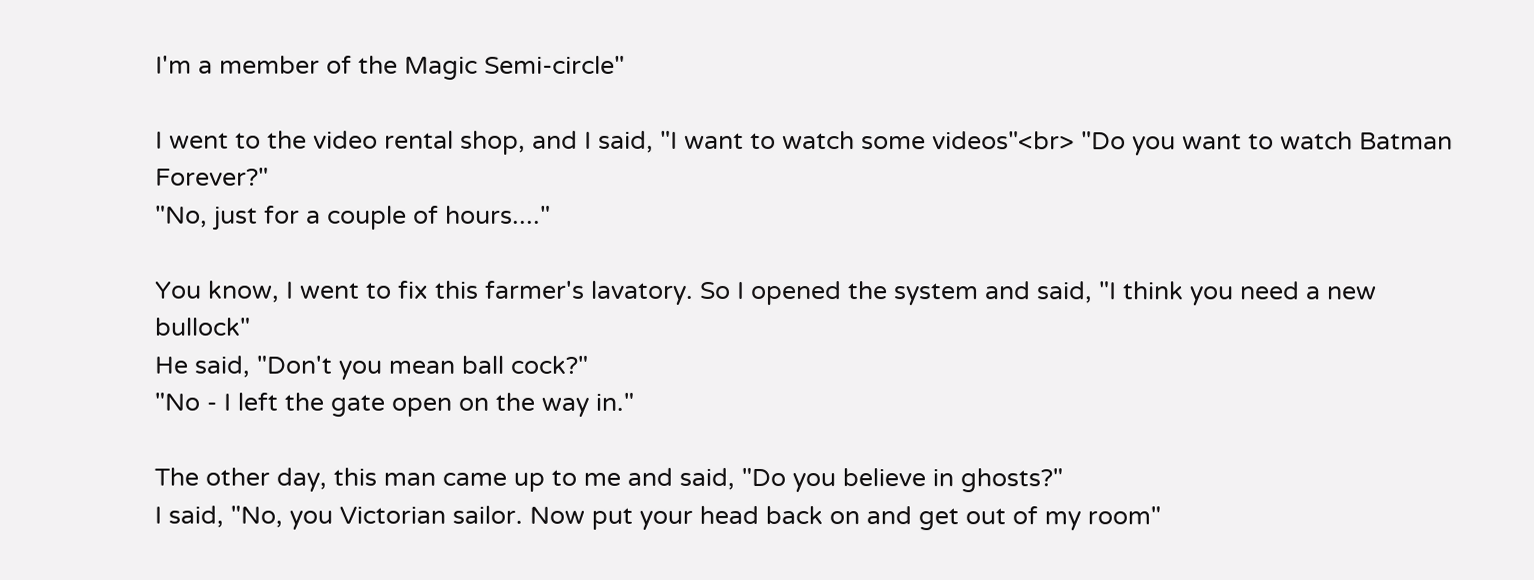I'm a member of the Magic Semi-circle"

I went to the video rental shop, and I said, "I want to watch some videos"<br> "Do you want to watch Batman Forever?"
"No, just for a couple of hours...."

You know, I went to fix this farmer's lavatory. So I opened the system and said, "I think you need a new bullock"
He said, "Don't you mean ball cock?"
"No - I left the gate open on the way in."

The other day, this man came up to me and said, "Do you believe in ghosts?"
I said, "No, you Victorian sailor. Now put your head back on and get out of my room"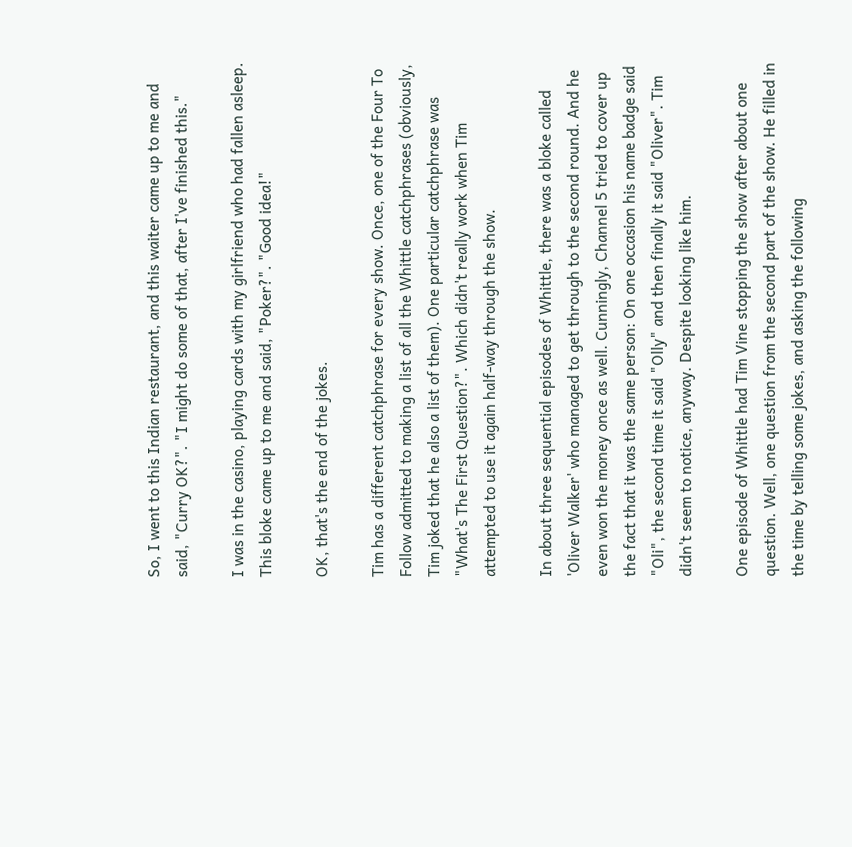So, I went to this Indian restaurant, and this waiter came up to me and said, "Curry OK?". "I might do some of that, after I've finished this."

I was in the casino, playing cards with my girlfriend who had fallen asleep. This bloke came up to me and said, "Poker?". "Good idea!"

OK, that's the end of the jokes.

Tim has a different catchphrase for every show. Once, one of the Four To Follow admitted to making a list of all the Whittle catchphrases (obviously, Tim joked that he also a list of them). One particular catchphrase was "What's The First Question?". Which didn't really work when Tim attempted to use it again half-way through the show.

In about three sequential episodes of Whittle, there was a bloke called 'Oliver Walker' who managed to get through to the second round. And he even won the money once as well. Cunningly, Channel 5 tried to cover up the fact that it was the same person: On one occasion his name badge said "Oli", the second time it said "Olly" and then finally it said "Oliver". Tim didn't seem to notice, anyway. Despite looking like him.

One episode of Whittle had Tim Vine stopping the show after about one question. Well, one question from the second part of the show. He filled in the time by telling some jokes, and asking the following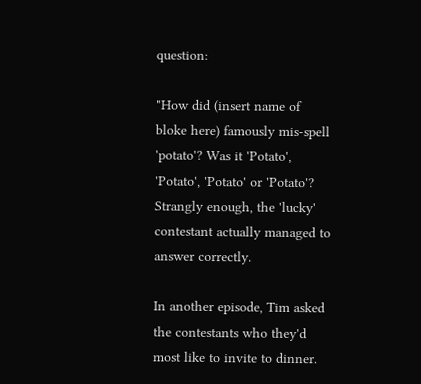question:

"How did (insert name of bloke here) famously mis-spell 'potato'? Was it 'Potato', 'Potato', 'Potato' or 'Potato'?
Strangly enough, the 'lucky' contestant actually managed to answer correctly.

In another episode, Tim asked the contestants who they'd most like to invite to dinner.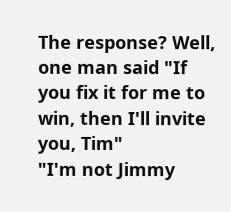The response? Well, one man said "If you fix it for me to win, then I'll invite you, Tim"
"I'm not Jimmy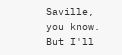Saville, you know. But I'll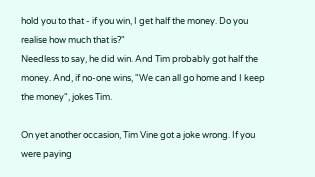hold you to that - if you win, I get half the money. Do you realise how much that is?"
Needless to say, he did win. And Tim probably got half the money. And, if no-one wins, "We can all go home and I keep the money", jokes Tim.

On yet another occasion, Tim Vine got a joke wrong. If you were paying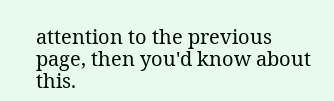attention to the previous page, then you'd know about this.